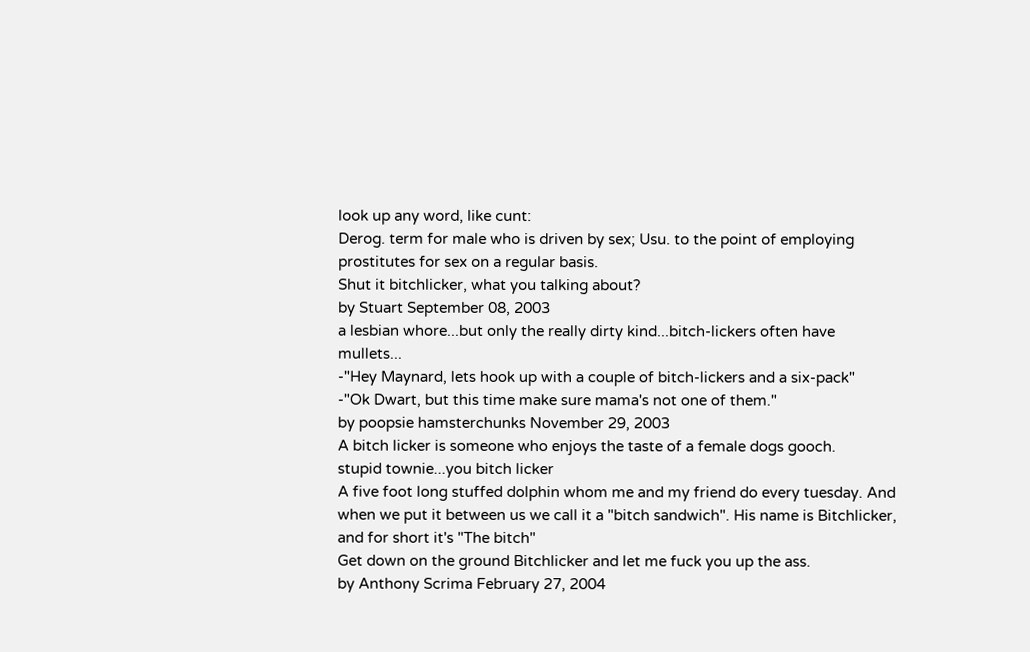look up any word, like cunt:
Derog. term for male who is driven by sex; Usu. to the point of employing prostitutes for sex on a regular basis.
Shut it bitchlicker, what you talking about?
by Stuart September 08, 2003
a lesbian whore...but only the really dirty kind...bitch-lickers often have mullets...
-"Hey Maynard, lets hook up with a couple of bitch-lickers and a six-pack"
-"Ok Dwart, but this time make sure mama's not one of them."
by poopsie hamsterchunks November 29, 2003
A bitch licker is someone who enjoys the taste of a female dogs gooch.
stupid townie...you bitch licker
A five foot long stuffed dolphin whom me and my friend do every tuesday. And when we put it between us we call it a "bitch sandwich". His name is Bitchlicker, and for short it's "The bitch"
Get down on the ground Bitchlicker and let me fuck you up the ass.
by Anthony Scrima February 27, 2004